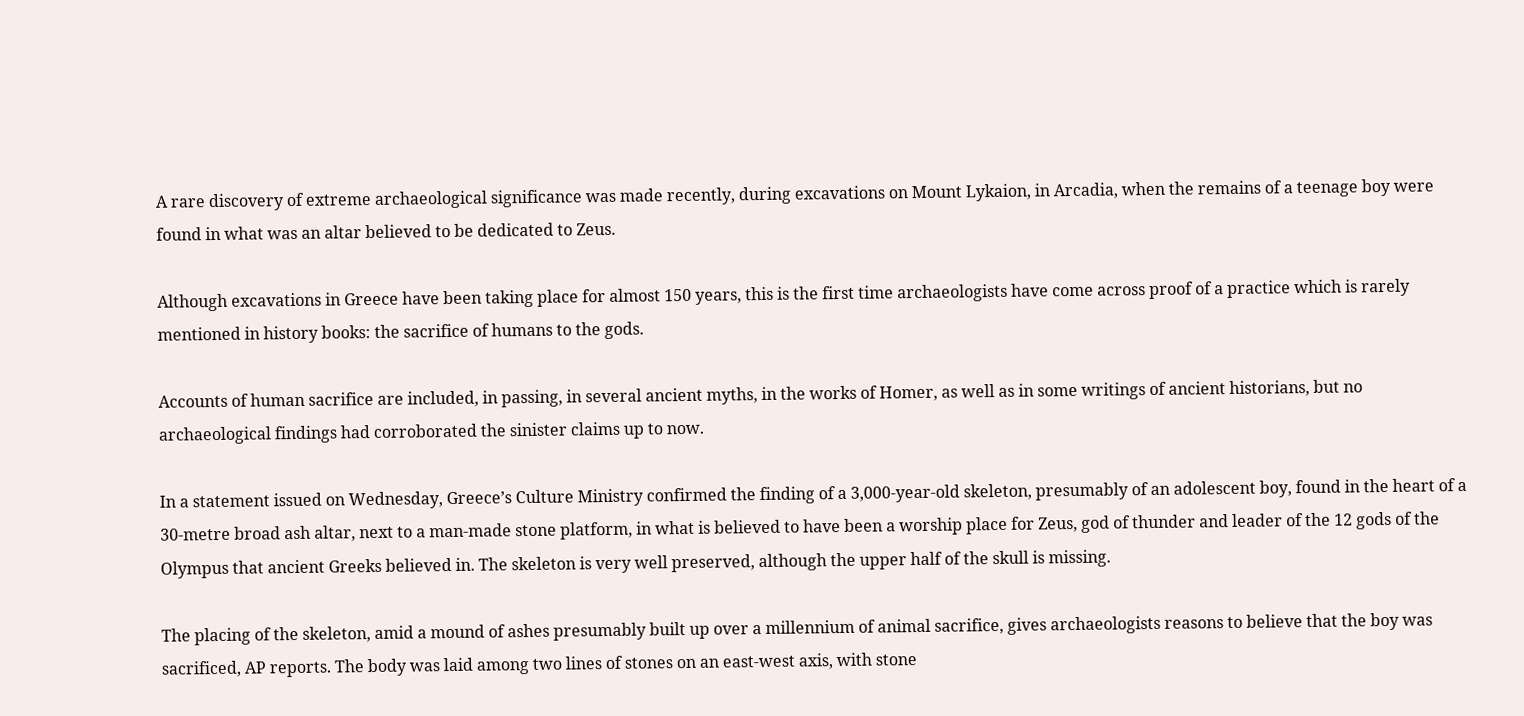A rare discovery of extreme archaeological significance was made recently, during excavations on Mount Lykaion, in Arcadia, when the remains of a teenage boy were found in what was an altar believed to be dedicated to Zeus.

Although excavations in Greece have been taking place for almost 150 years, this is the first time archaeologists have come across proof of a practice which is rarely mentioned in history books: the sacrifice of humans to the gods.

Accounts of human sacrifice are included, in passing, in several ancient myths, in the works of Homer, as well as in some writings of ancient historians, but no archaeological findings had corroborated the sinister claims up to now.

In a statement issued on Wednesday, Greece’s Culture Ministry confirmed the finding of a 3,000-year-old skeleton, presumably of an adolescent boy, found in the heart of a 30-metre broad ash altar, next to a man-made stone platform, in what is believed to have been a worship place for Zeus, god of thunder and leader of the 12 gods of the Olympus that ancient Greeks believed in. The skeleton is very well preserved, although the upper half of the skull is missing.

The placing of the skeleton, amid a mound of ashes presumably built up over a millennium of animal sacrifice, gives archaeologists reasons to believe that the boy was sacrificed, AP reports. The body was laid among two lines of stones on an east-west axis, with stone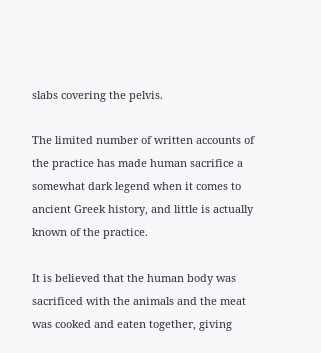slabs covering the pelvis.

The limited number of written accounts of the practice has made human sacrifice a somewhat dark legend when it comes to ancient Greek history, and little is actually known of the practice.

It is believed that the human body was sacrificed with the animals and the meat was cooked and eaten together, giving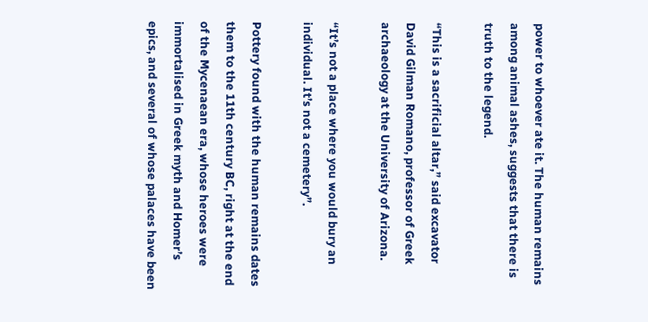power to whoever ate it. The human remains among animal ashes, suggests that there is truth to the legend.

“This is a sacrificial altar,” said excavator David Gilman Romano, professor of Greek archaeology at the University of Arizona.

“It’s not a place where you would bury an individual. It’s not a cemetery”.

Pottery found with the human remains dates them to the 11th century BC, right at the end of the Mycenaean era, whose heroes were immortalised in Greek myth and Homer’s epics, and several of whose palaces have been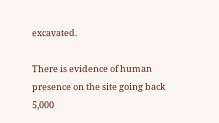excavated.

There is evidence of human presence on the site going back 5,000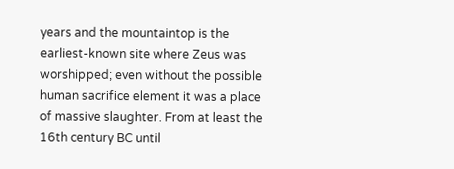years and the mountaintop is the earliest-known site where Zeus was worshipped; even without the possible human sacrifice element it was a place of massive slaughter. From at least the 16th century BC until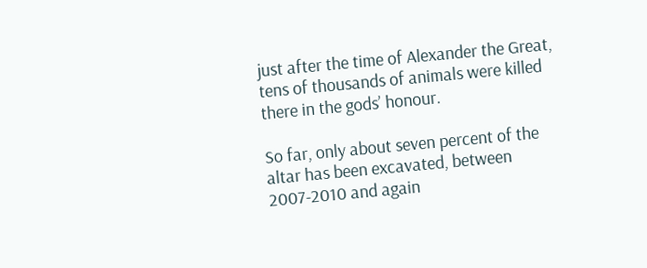just after the time of Alexander the Great, tens of thousands of animals were killed there in the gods’ honour.

So far, only about seven percent of the altar has been excavated, between 2007-2010 and again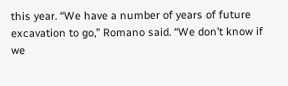this year. “We have a number of years of future excavation to go,” Romano said. “We don’t know if we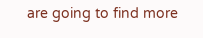are going to find more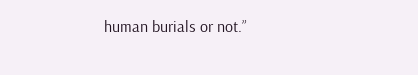human burials or not.”